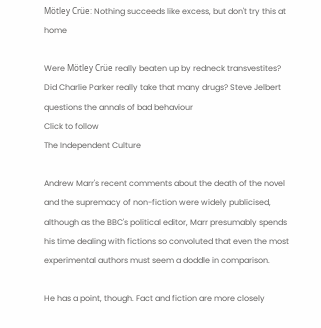Mötley Crüe: Nothing succeeds like excess, but don't try this at home

Were Mötley Crüe really beaten up by redneck transvestites? Did Charlie Parker really take that many drugs? Steve Jelbert questions the annals of bad behaviour
Click to follow
The Independent Culture

Andrew Marr's recent comments about the death of the novel and the supremacy of non-fiction were widely publicised, although as the BBC's political editor, Marr presumably spends his time dealing with fictions so convoluted that even the most experimental authors must seem a doddle in comparison.

He has a point, though. Fact and fiction are more closely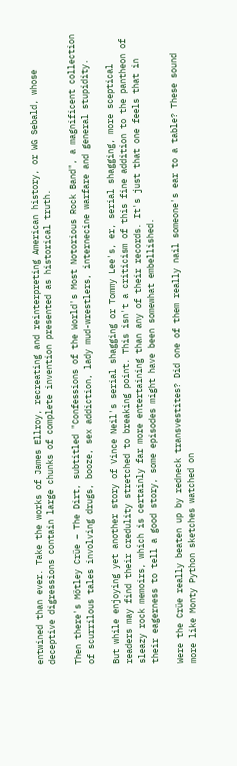entwined than ever. Take the works of James Ellroy, recreating and reinterpreting American history, or WG Sebald, whose deceptive digressions contain large chunks of complete invention presented as historical truth.

Then there's Mötley Crüe – The Dirt, subtitled "Confessions of the World's Most Notorious Rock Band", a magnificent collection of scurrilous tales involving drugs, booze, sex addiction, lady mud-wrestlers, internecine warfare and general stupidity.

But while enjoying yet another story of Vince Neil's serial shagging or Tommy Lee's, er, serial shagging, more sceptical readers may find their credulity stretched to breaking point. This isn't a criticism of this fine addition to the pantheon of sleazy rock memoirs, which is certainly far more entertaining than any of their records. It's just that one feels that in their eagerness to tell a good story, some episodes might have been somewhat embellished.

Were the Crüe really beaten up by redneck transvestites? Did one of them really nail someone's ear to a table? These sound more like Monty Python sketches watched on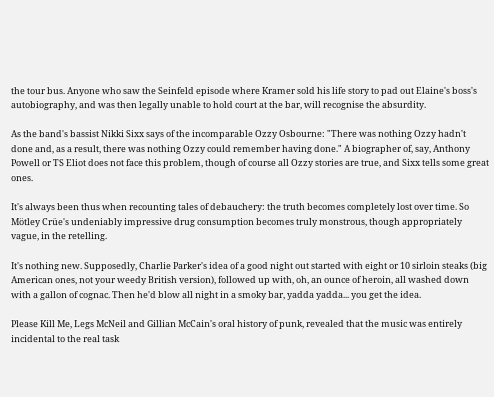the tour bus. Anyone who saw the Seinfeld episode where Kramer sold his life story to pad out Elaine's boss's autobiography, and was then legally unable to hold court at the bar, will recognise the absurdity.

As the band's bassist Nikki Sixx says of the incomparable Ozzy Osbourne: "There was nothing Ozzy hadn't done and, as a result, there was nothing Ozzy could remember having done." A biographer of, say, Anthony Powell or TS Eliot does not face this problem, though of course all Ozzy stories are true, and Sixx tells some great ones.

It's always been thus when recounting tales of debauchery: the truth becomes completely lost over time. So Mötley Crüe's undeniably impressive drug consumption becomes truly monstrous, though appropriately vague, in the retelling.

It's nothing new. Supposedly, Charlie Parker's idea of a good night out started with eight or 10 sirloin steaks (big American ones, not your weedy British version), followed up with, oh, an ounce of heroin, all washed down with a gallon of cognac. Then he'd blow all night in a smoky bar, yadda yadda... you get the idea.

Please Kill Me, Legs McNeil and Gillian McCain's oral history of punk, revealed that the music was entirely incidental to the real task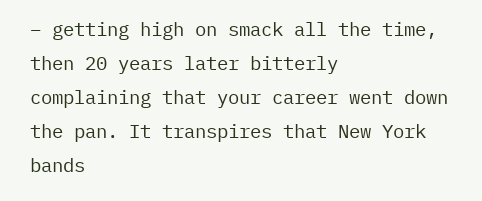– getting high on smack all the time, then 20 years later bitterly complaining that your career went down the pan. It transpires that New York bands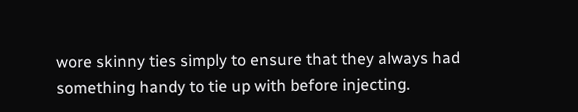wore skinny ties simply to ensure that they always had something handy to tie up with before injecting.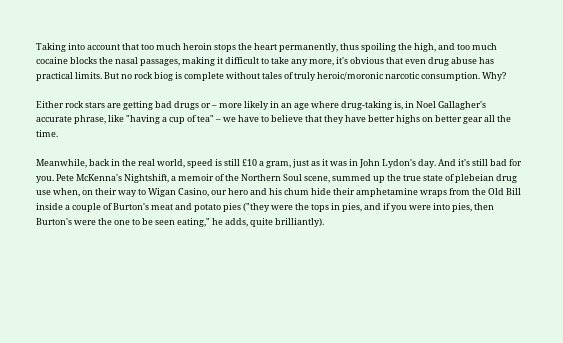Taking into account that too much heroin stops the heart permanently, thus spoiling the high, and too much cocaine blocks the nasal passages, making it difficult to take any more, it's obvious that even drug abuse has practical limits. But no rock biog is complete without tales of truly heroic/moronic narcotic consumption. Why?

Either rock stars are getting bad drugs or – more likely in an age where drug-taking is, in Noel Gallagher's accurate phrase, like "having a cup of tea" – we have to believe that they have better highs on better gear all the time.

Meanwhile, back in the real world, speed is still £10 a gram, just as it was in John Lydon's day. And it's still bad for you. Pete McKenna's Nightshift, a memoir of the Northern Soul scene, summed up the true state of plebeian drug use when, on their way to Wigan Casino, our hero and his chum hide their amphetamine wraps from the Old Bill inside a couple of Burton's meat and potato pies ("they were the tops in pies, and if you were into pies, then Burton's were the one to be seen eating," he adds, quite brilliantly).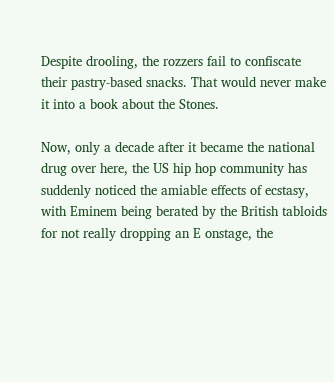Despite drooling, the rozzers fail to confiscate their pastry-based snacks. That would never make it into a book about the Stones.

Now, only a decade after it became the national drug over here, the US hip hop community has suddenly noticed the amiable effects of ecstasy, with Eminem being berated by the British tabloids for not really dropping an E onstage, the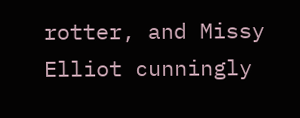rotter, and Missy Elliot cunningly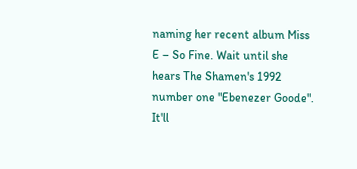naming her recent album Miss E – So Fine. Wait until she hears The Shamen's 1992 number one "Ebenezer Goode". It'll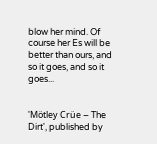blow her mind. Of course her Es will be better than ours, and so it goes, and so it goes...


'Mötley Crüe – The Dirt', published by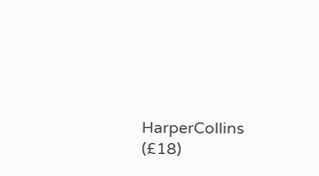HarperCollins (£18)